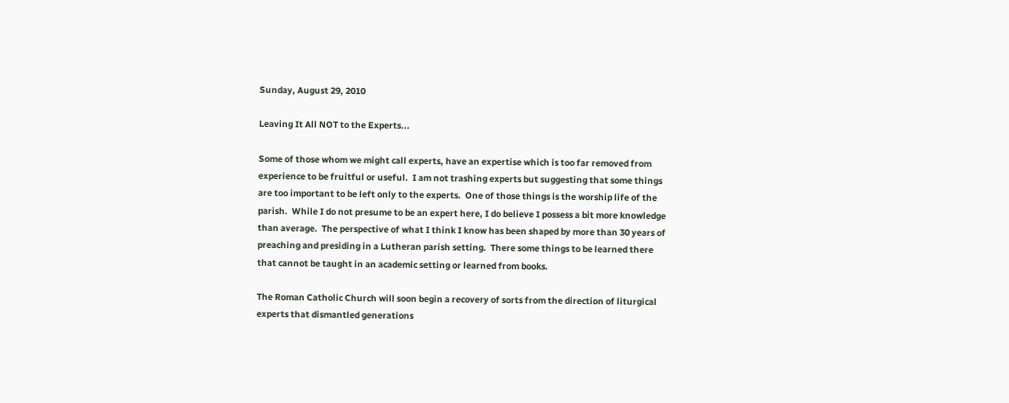Sunday, August 29, 2010

Leaving It All NOT to the Experts...

Some of those whom we might call experts, have an expertise which is too far removed from experience to be fruitful or useful.  I am not trashing experts but suggesting that some things are too important to be left only to the experts.  One of those things is the worship life of the parish.  While I do not presume to be an expert here, I do believe I possess a bit more knowledge than average.  The perspective of what I think I know has been shaped by more than 30 years of preaching and presiding in a Lutheran parish setting.  There some things to be learned there that cannot be taught in an academic setting or learned from books.

The Roman Catholic Church will soon begin a recovery of sorts from the direction of liturgical experts that dismantled generations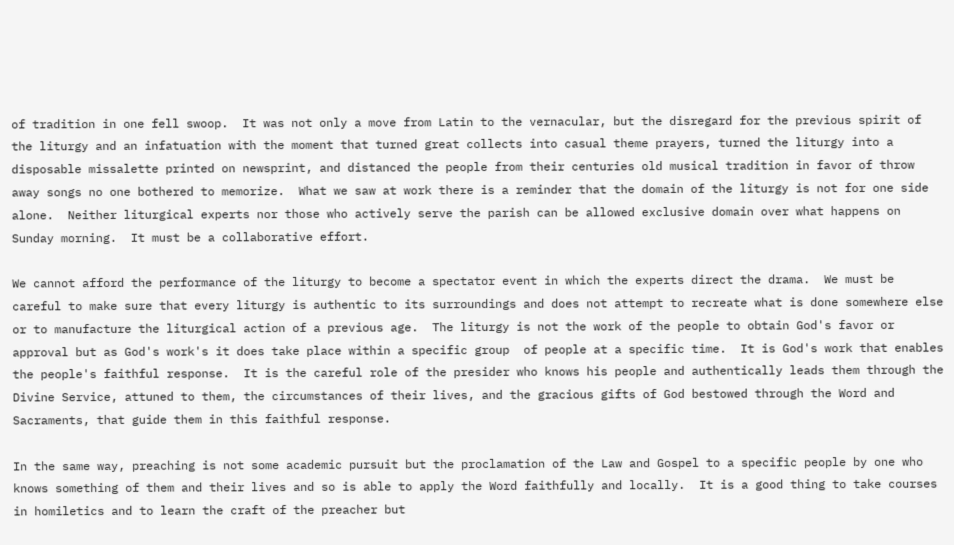of tradition in one fell swoop.  It was not only a move from Latin to the vernacular, but the disregard for the previous spirit of the liturgy and an infatuation with the moment that turned great collects into casual theme prayers, turned the liturgy into a disposable missalette printed on newsprint, and distanced the people from their centuries old musical tradition in favor of throw away songs no one bothered to memorize.  What we saw at work there is a reminder that the domain of the liturgy is not for one side alone.  Neither liturgical experts nor those who actively serve the parish can be allowed exclusive domain over what happens on Sunday morning.  It must be a collaborative effort.

We cannot afford the performance of the liturgy to become a spectator event in which the experts direct the drama.  We must be careful to make sure that every liturgy is authentic to its surroundings and does not attempt to recreate what is done somewhere else or to manufacture the liturgical action of a previous age.  The liturgy is not the work of the people to obtain God's favor or approval but as God's work's it does take place within a specific group  of people at a specific time.  It is God's work that enables the people's faithful response.  It is the careful role of the presider who knows his people and authentically leads them through the Divine Service, attuned to them, the circumstances of their lives, and the gracious gifts of God bestowed through the Word and Sacraments, that guide them in this faithful response.

In the same way, preaching is not some academic pursuit but the proclamation of the Law and Gospel to a specific people by one who knows something of them and their lives and so is able to apply the Word faithfully and locally.  It is a good thing to take courses in homiletics and to learn the craft of the preacher but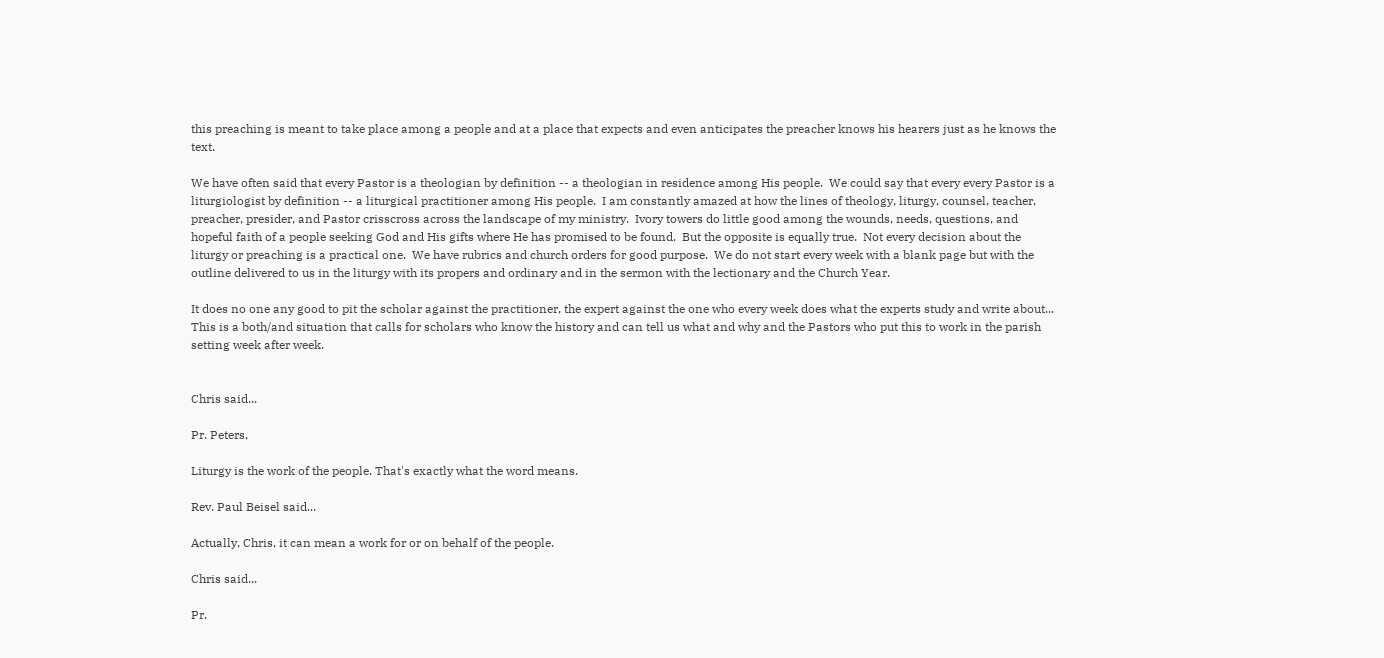this preaching is meant to take place among a people and at a place that expects and even anticipates the preacher knows his hearers just as he knows the text.

We have often said that every Pastor is a theologian by definition -- a theologian in residence among His people.  We could say that every every Pastor is a liturgiologist by definition -- a liturgical practitioner among His people.  I am constantly amazed at how the lines of theology, liturgy, counsel, teacher, preacher, presider, and Pastor crisscross across the landscape of my ministry.  Ivory towers do little good among the wounds, needs, questions, and hopeful faith of a people seeking God and His gifts where He has promised to be found.  But the opposite is equally true.  Not every decision about the liturgy or preaching is a practical one.  We have rubrics and church orders for good purpose.  We do not start every week with a blank page but with the outline delivered to us in the liturgy with its propers and ordinary and in the sermon with the lectionary and the Church Year.

It does no one any good to pit the scholar against the practitioner, the expert against the one who every week does what the experts study and write about...  This is a both/and situation that calls for scholars who know the history and can tell us what and why and the Pastors who put this to work in the parish setting week after week.


Chris said...

Pr. Peters,

Liturgy is the work of the people. That's exactly what the word means.

Rev. Paul Beisel said...

Actually, Chris, it can mean a work for or on behalf of the people.

Chris said...

Pr.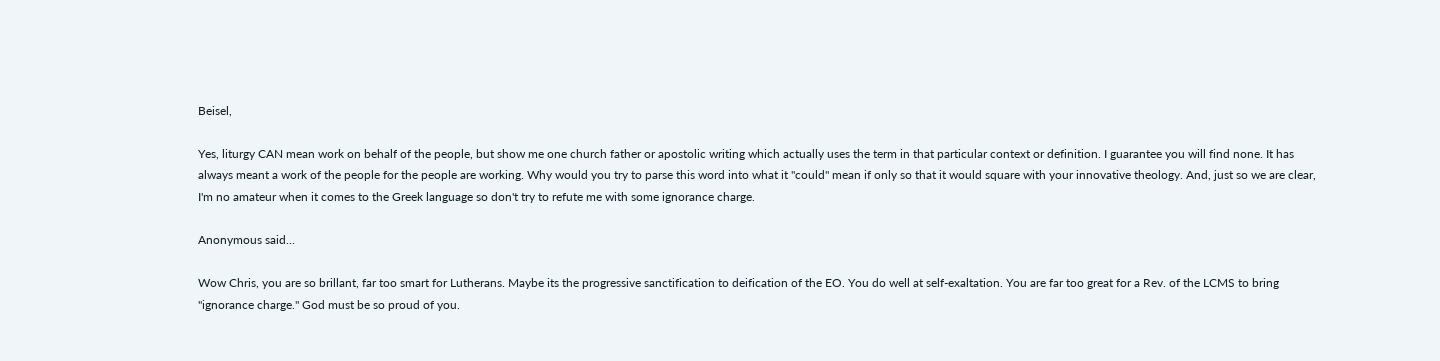Beisel,

Yes, liturgy CAN mean work on behalf of the people, but show me one church father or apostolic writing which actually uses the term in that particular context or definition. I guarantee you will find none. It has always meant a work of the people for the people are working. Why would you try to parse this word into what it "could" mean if only so that it would square with your innovative theology. And, just so we are clear, I'm no amateur when it comes to the Greek language so don't try to refute me with some ignorance charge.

Anonymous said...

Wow Chris, you are so brillant, far too smart for Lutherans. Maybe its the progressive sanctification to deification of the EO. You do well at self-exaltation. You are far too great for a Rev. of the LCMS to bring "ignorance charge." God must be so proud of you.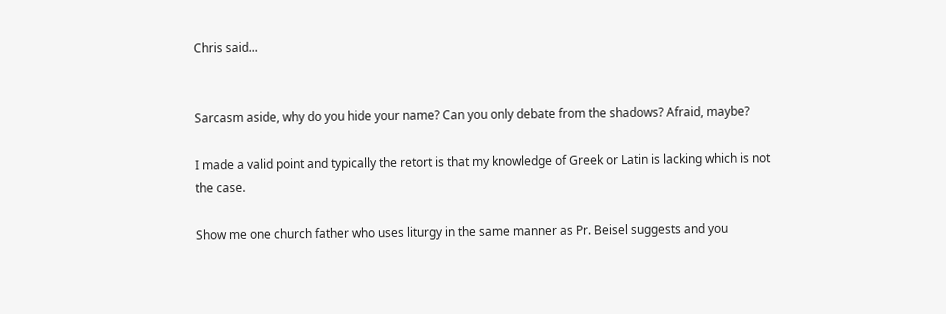Chris said...


Sarcasm aside, why do you hide your name? Can you only debate from the shadows? Afraid, maybe?

I made a valid point and typically the retort is that my knowledge of Greek or Latin is lacking which is not the case.

Show me one church father who uses liturgy in the same manner as Pr. Beisel suggests and you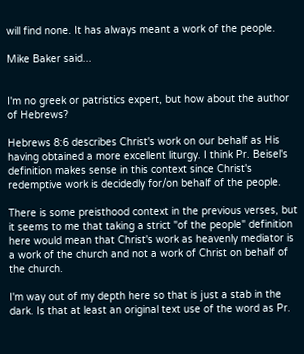will find none. It has always meant a work of the people.

Mike Baker said...


I'm no greek or patristics expert, but how about the author of Hebrews?

Hebrews 8:6 describes Christ's work on our behalf as His having obtained a more excellent liturgy. I think Pr. Beisel's definition makes sense in this context since Christ's redemptive work is decidedly for/on behalf of the people.

There is some preisthood context in the previous verses, but it seems to me that taking a strict "of the people" definition here would mean that Christ's work as heavenly mediator is a work of the church and not a work of Christ on behalf of the church.

I'm way out of my depth here so that is just a stab in the dark. Is that at least an original text use of the word as Pr.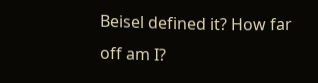Beisel defined it? How far off am I?